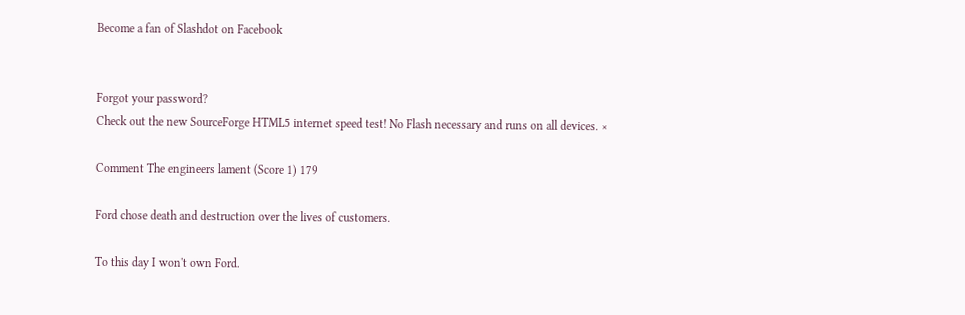Become a fan of Slashdot on Facebook


Forgot your password?
Check out the new SourceForge HTML5 internet speed test! No Flash necessary and runs on all devices. ×

Comment The engineers lament (Score 1) 179

Ford chose death and destruction over the lives of customers.

To this day I won't own Ford.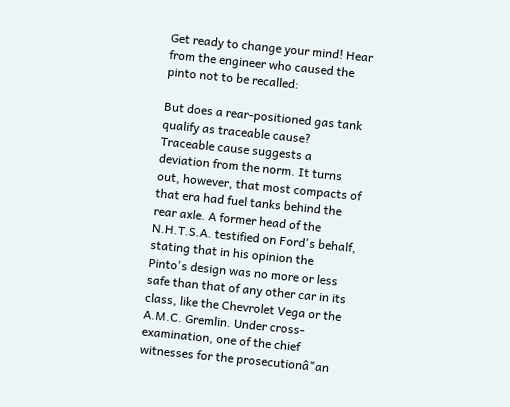Get ready to change your mind! Hear from the engineer who caused the pinto not to be recalled:

But does a rear-positioned gas tank qualify as traceable cause? Traceable cause suggests a deviation from the norm. It turns out, however, that most compacts of that era had fuel tanks behind the rear axle. A former head of the N.H.T.S.A. testified on Ford's behalf, stating that in his opinion the Pinto's design was no more or less safe than that of any other car in its class, like the Chevrolet Vega or the A.M.C. Gremlin. Under cross-examination, one of the chief witnesses for the prosecutionâ"an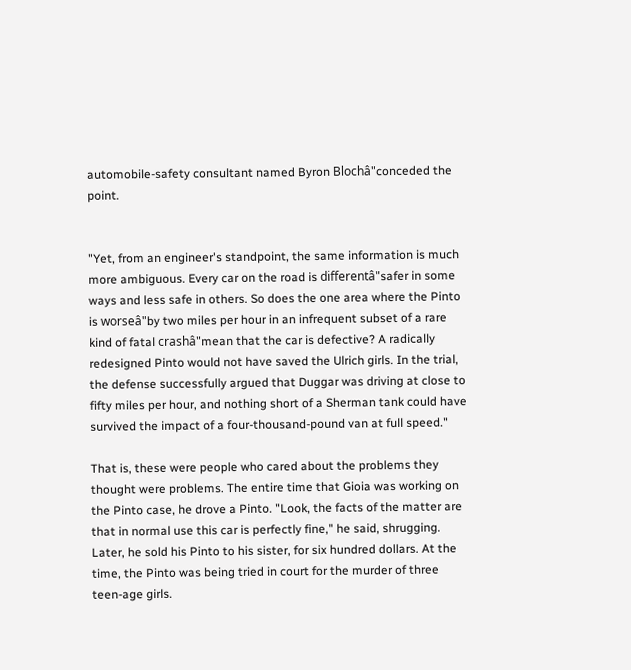automobile-safety consultant named Byron Blochâ"conceded the point.


"Yet, from an engineer's standpoint, the same information is much more ambiguous. Every car on the road is differentâ"safer in some ways and less safe in others. So does the one area where the Pinto is worseâ"by two miles per hour in an infrequent subset of a rare kind of fatal crashâ"mean that the car is defective? A radically redesigned Pinto would not have saved the Ulrich girls. In the trial, the defense successfully argued that Duggar was driving at close to fifty miles per hour, and nothing short of a Sherman tank could have survived the impact of a four-thousand-pound van at full speed."

That is, these were people who cared about the problems they thought were problems. The entire time that Gioia was working on the Pinto case, he drove a Pinto. "Look, the facts of the matter are that in normal use this car is perfectly fine," he said, shrugging. Later, he sold his Pinto to his sister, for six hundred dollars. At the time, the Pinto was being tried in court for the murder of three teen-age girls.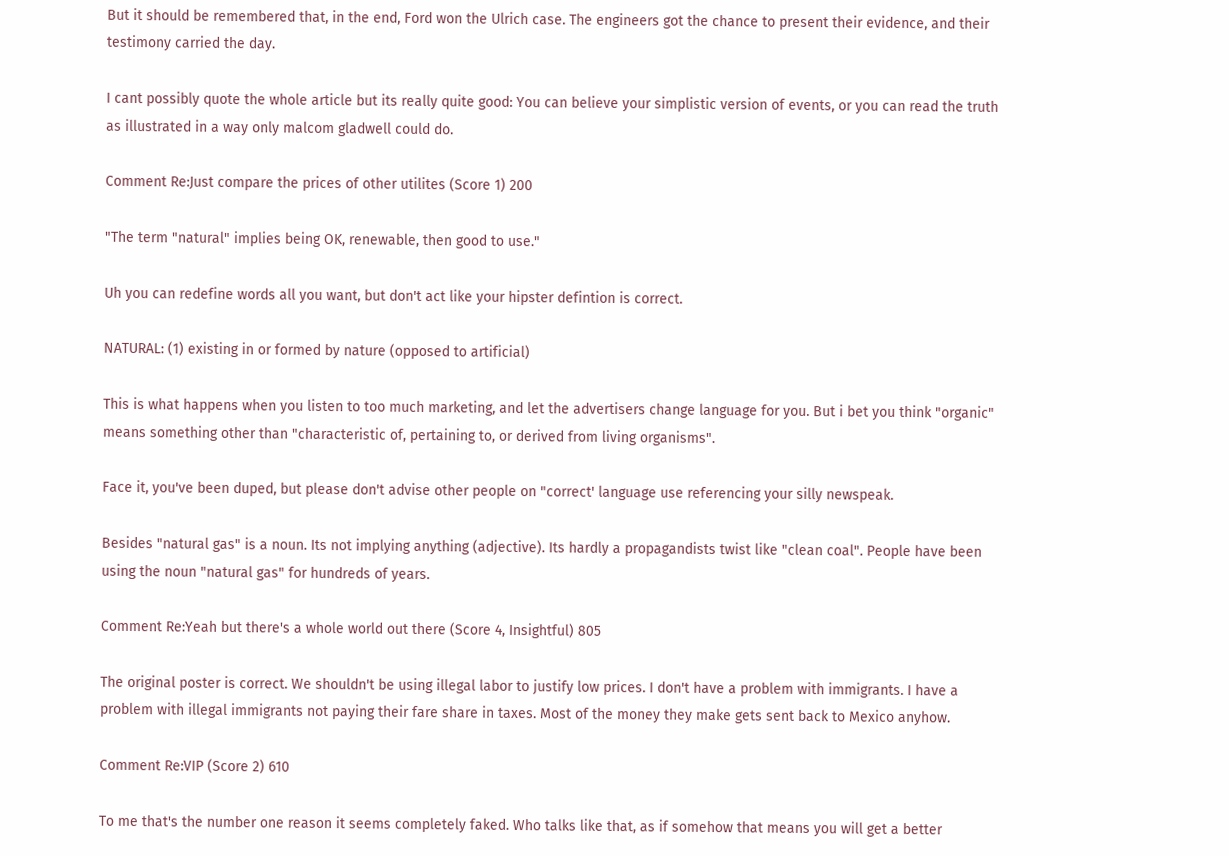But it should be remembered that, in the end, Ford won the Ulrich case. The engineers got the chance to present their evidence, and their testimony carried the day.

I cant possibly quote the whole article but its really quite good: You can believe your simplistic version of events, or you can read the truth as illustrated in a way only malcom gladwell could do.

Comment Re:Just compare the prices of other utilites (Score 1) 200

"The term "natural" implies being OK, renewable, then good to use."

Uh you can redefine words all you want, but don't act like your hipster defintion is correct.

NATURAL: (1) existing in or formed by nature (opposed to artificial)

This is what happens when you listen to too much marketing, and let the advertisers change language for you. But i bet you think "organic" means something other than "characteristic of, pertaining to, or derived from living organisms".

Face it, you've been duped, but please don't advise other people on "correct' language use referencing your silly newspeak.

Besides "natural gas" is a noun. Its not implying anything (adjective). Its hardly a propagandists twist like "clean coal". People have been using the noun "natural gas" for hundreds of years.

Comment Re:Yeah but there's a whole world out there (Score 4, Insightful) 805

The original poster is correct. We shouldn't be using illegal labor to justify low prices. I don't have a problem with immigrants. I have a problem with illegal immigrants not paying their fare share in taxes. Most of the money they make gets sent back to Mexico anyhow.

Comment Re:VIP (Score 2) 610

To me that's the number one reason it seems completely faked. Who talks like that, as if somehow that means you will get a better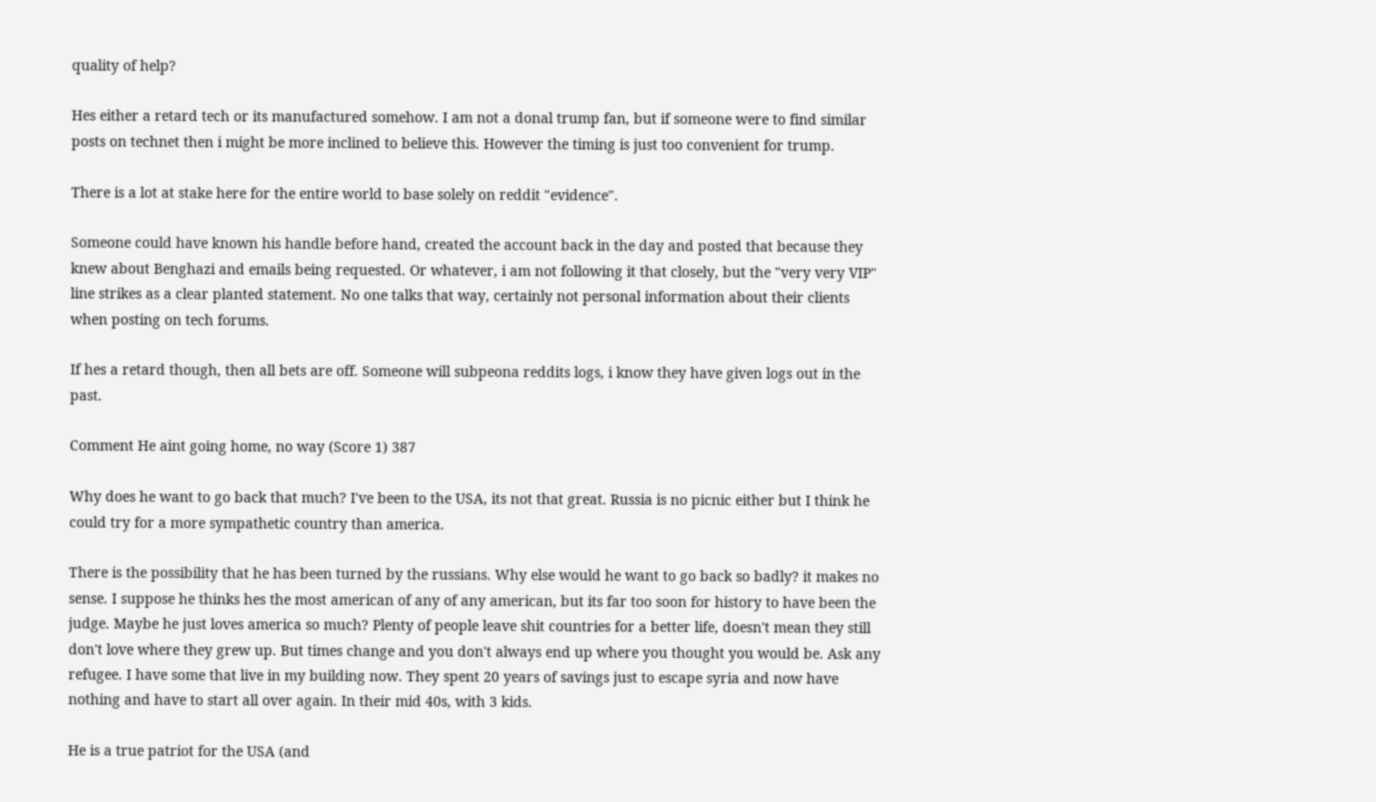quality of help?

Hes either a retard tech or its manufactured somehow. I am not a donal trump fan, but if someone were to find similar posts on technet then i might be more inclined to believe this. However the timing is just too convenient for trump.

There is a lot at stake here for the entire world to base solely on reddit "evidence".

Someone could have known his handle before hand, created the account back in the day and posted that because they knew about Benghazi and emails being requested. Or whatever, i am not following it that closely, but the "very very VIP" line strikes as a clear planted statement. No one talks that way, certainly not personal information about their clients when posting on tech forums.

If hes a retard though, then all bets are off. Someone will subpeona reddits logs, i know they have given logs out in the past.

Comment He aint going home, no way (Score 1) 387

Why does he want to go back that much? I've been to the USA, its not that great. Russia is no picnic either but I think he could try for a more sympathetic country than america.

There is the possibility that he has been turned by the russians. Why else would he want to go back so badly? it makes no sense. I suppose he thinks hes the most american of any of any american, but its far too soon for history to have been the judge. Maybe he just loves america so much? Plenty of people leave shit countries for a better life, doesn't mean they still don't love where they grew up. But times change and you don't always end up where you thought you would be. Ask any refugee. I have some that live in my building now. They spent 20 years of savings just to escape syria and now have nothing and have to start all over again. In their mid 40s, with 3 kids.

He is a true patriot for the USA (and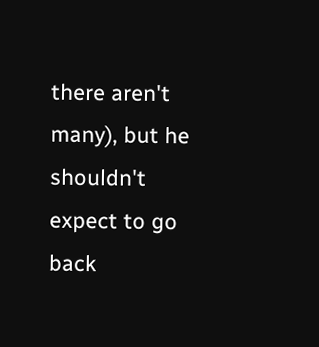there aren't many), but he shouldn't expect to go back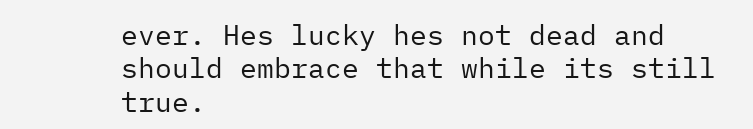ever. Hes lucky hes not dead and should embrace that while its still true.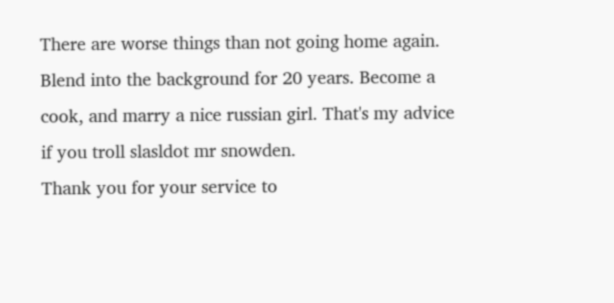There are worse things than not going home again. Blend into the background for 20 years. Become a cook, and marry a nice russian girl. That's my advice if you troll slasldot mr snowden.
Thank you for your service to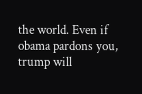the world. Even if obama pardons you, trump will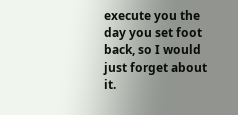execute you the day you set foot back, so I would just forget about it.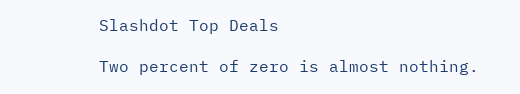Slashdot Top Deals

Two percent of zero is almost nothing.